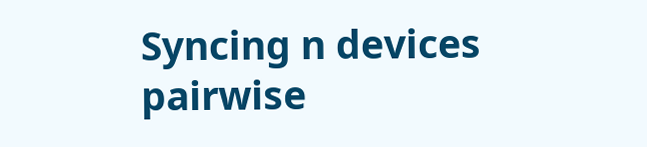Syncing n devices pairwise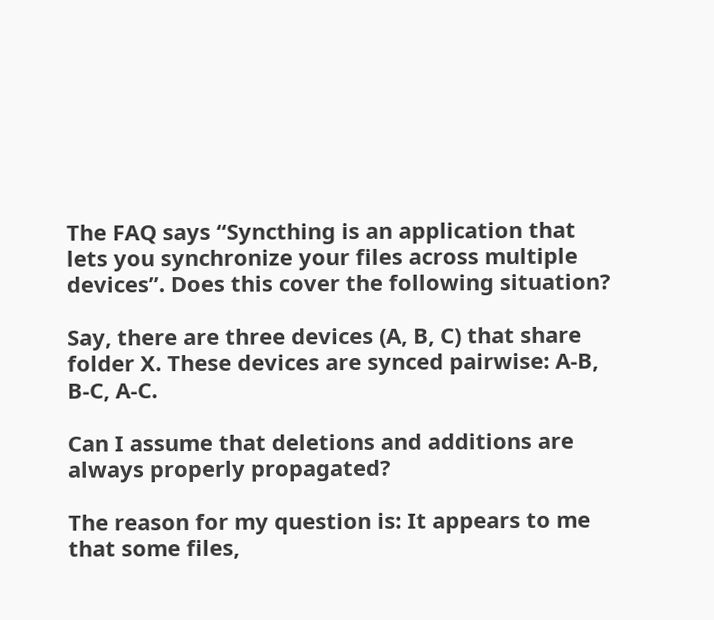The FAQ says “Syncthing is an application that lets you synchronize your files across multiple devices”. Does this cover the following situation?

Say, there are three devices (A, B, C) that share folder X. These devices are synced pairwise: A-B, B-C, A-C.

Can I assume that deletions and additions are always properly propagated?

The reason for my question is: It appears to me that some files,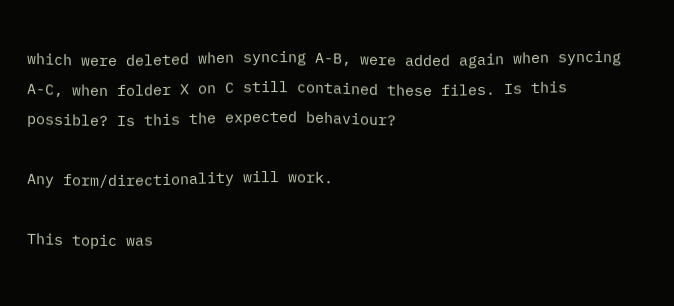which were deleted when syncing A-B, were added again when syncing A-C, when folder X on C still contained these files. Is this possible? Is this the expected behaviour?

Any form/directionality will work.

This topic was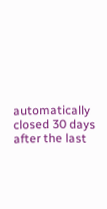automatically closed 30 days after the last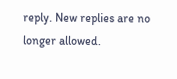reply. New replies are no longer allowed.